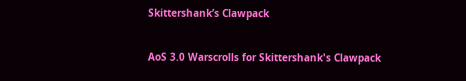Skittershank’s Clawpack

AoS 3.0 Warscrolls for Skittershank's Clawpack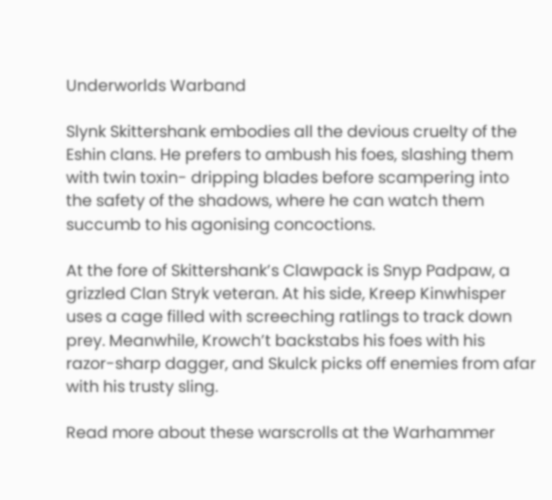Underworlds Warband

Slynk Skittershank embodies all the devious cruelty of the Eshin clans. He prefers to ambush his foes, slashing them with twin toxin- dripping blades before scampering into the safety of the shadows, where he can watch them succumb to his agonising concoctions.

At the fore of Skittershank’s Clawpack is Snyp Padpaw, a grizzled Clan Stryk veteran. At his side, Kreep Kinwhisper uses a cage filled with screeching ratlings to track down prey. Meanwhile, Krowch’t backstabs his foes with his razor-sharp dagger, and Skulck picks off enemies from afar with his trusty sling.

Read more about these warscrolls at the Warhammer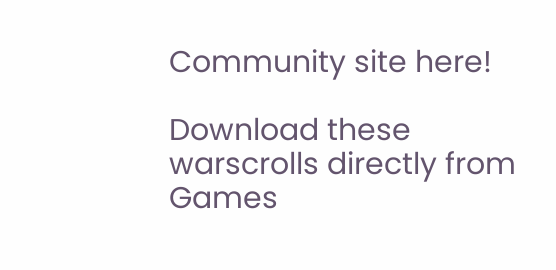Community site here!

Download these warscrolls directly from Games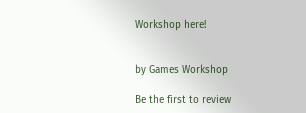Workshop here!


by Games Workshop

Be the first to review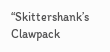“Skittershank’s Clawpack